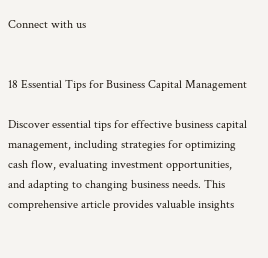Connect with us


18 Essential Tips for Business Capital Management

Discover essential tips for effective business capital management, including strategies for optimizing cash flow, evaluating investment opportunities, and adapting to changing business needs. This comprehensive article provides valuable insights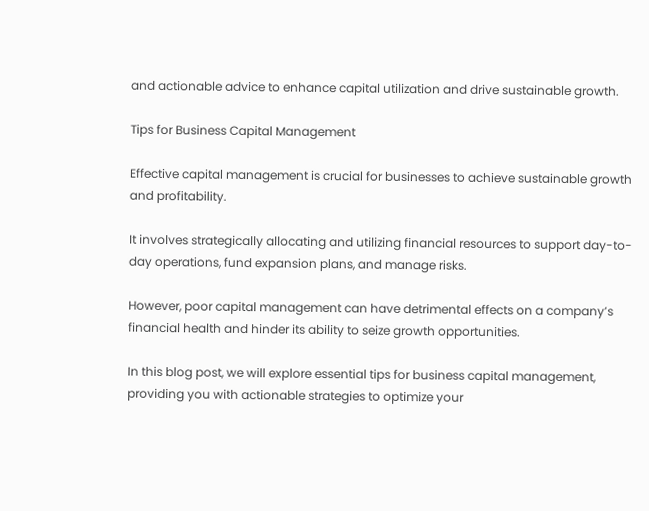and actionable advice to enhance capital utilization and drive sustainable growth.

Tips for Business Capital Management

Effective capital management is crucial for businesses to achieve sustainable growth and profitability.

It involves strategically allocating and utilizing financial resources to support day-to-day operations, fund expansion plans, and manage risks.

However, poor capital management can have detrimental effects on a company’s financial health and hinder its ability to seize growth opportunities.

In this blog post, we will explore essential tips for business capital management, providing you with actionable strategies to optimize your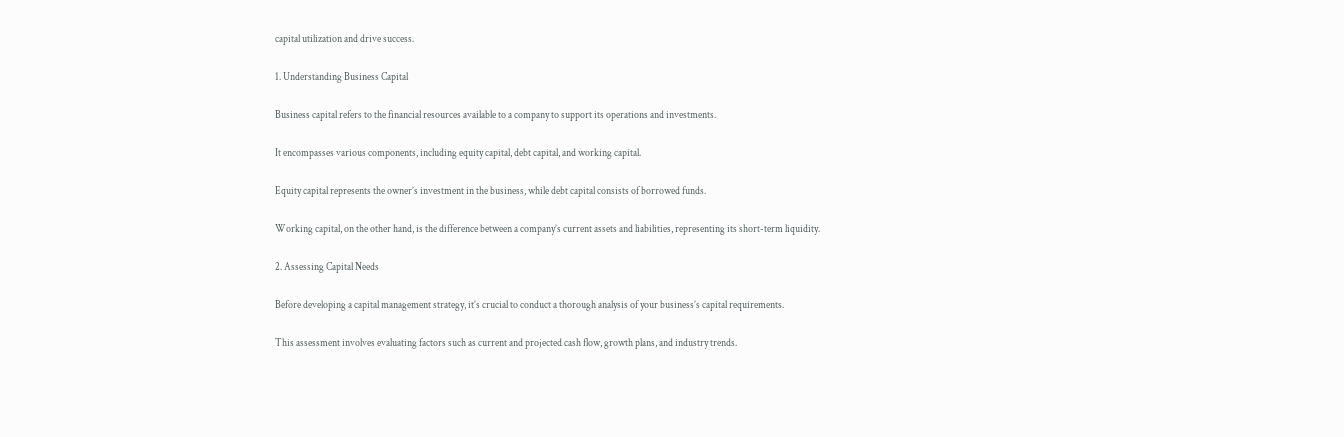capital utilization and drive success.

1. Understanding Business Capital

Business capital refers to the financial resources available to a company to support its operations and investments.

It encompasses various components, including equity capital, debt capital, and working capital.

Equity capital represents the owner’s investment in the business, while debt capital consists of borrowed funds.

Working capital, on the other hand, is the difference between a company’s current assets and liabilities, representing its short-term liquidity.

2. Assessing Capital Needs

Before developing a capital management strategy, it’s crucial to conduct a thorough analysis of your business’s capital requirements.

This assessment involves evaluating factors such as current and projected cash flow, growth plans, and industry trends.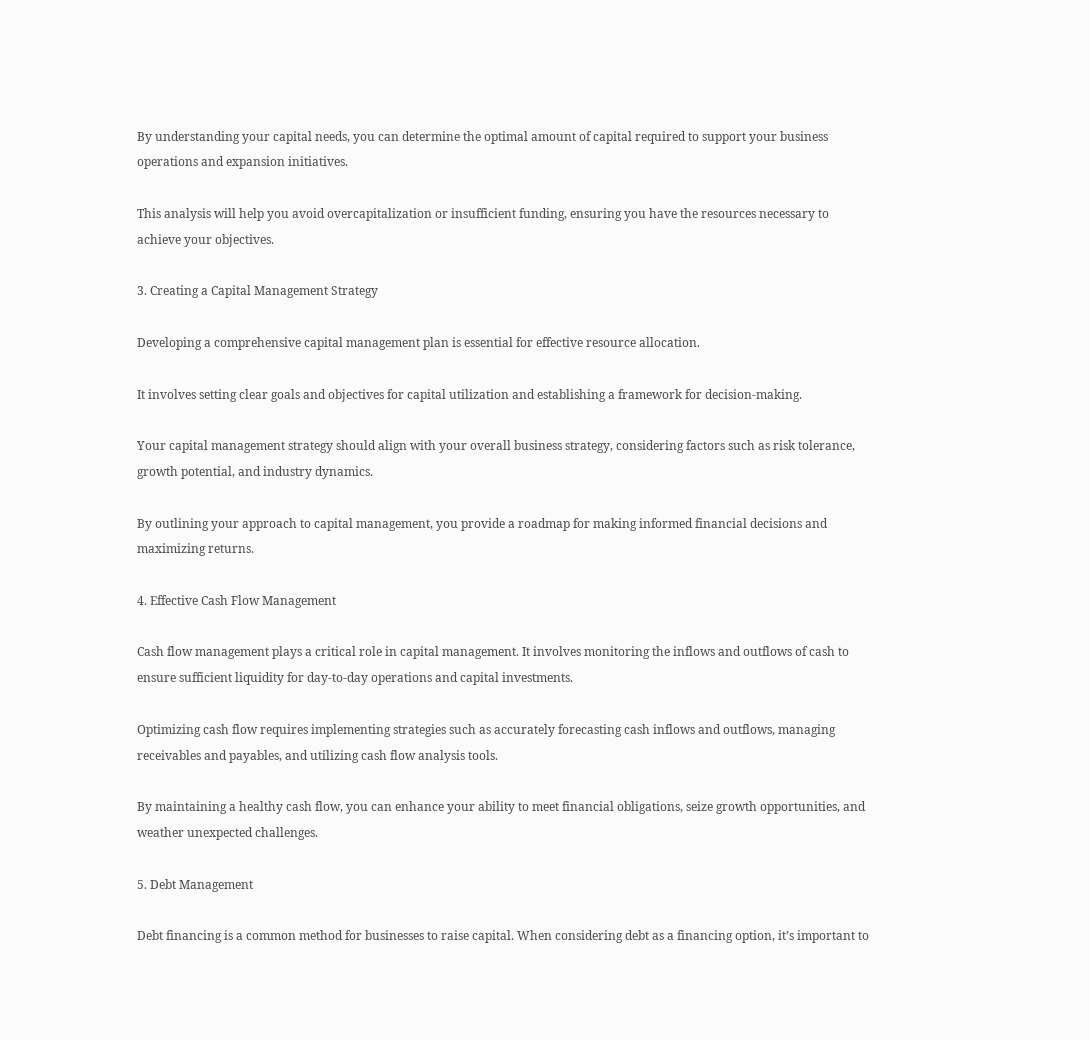By understanding your capital needs, you can determine the optimal amount of capital required to support your business operations and expansion initiatives.

This analysis will help you avoid overcapitalization or insufficient funding, ensuring you have the resources necessary to achieve your objectives.

3. Creating a Capital Management Strategy

Developing a comprehensive capital management plan is essential for effective resource allocation.

It involves setting clear goals and objectives for capital utilization and establishing a framework for decision-making.

Your capital management strategy should align with your overall business strategy, considering factors such as risk tolerance, growth potential, and industry dynamics.

By outlining your approach to capital management, you provide a roadmap for making informed financial decisions and maximizing returns.

4. Effective Cash Flow Management

Cash flow management plays a critical role in capital management. It involves monitoring the inflows and outflows of cash to ensure sufficient liquidity for day-to-day operations and capital investments.

Optimizing cash flow requires implementing strategies such as accurately forecasting cash inflows and outflows, managing receivables and payables, and utilizing cash flow analysis tools.

By maintaining a healthy cash flow, you can enhance your ability to meet financial obligations, seize growth opportunities, and weather unexpected challenges.

5. Debt Management

Debt financing is a common method for businesses to raise capital. When considering debt as a financing option, it’s important to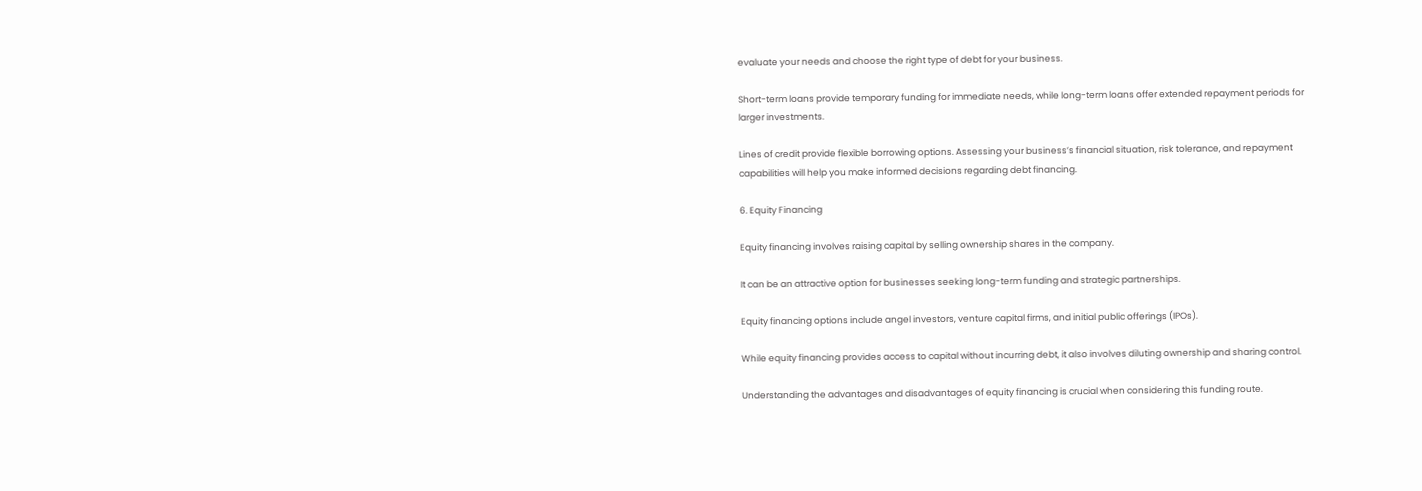evaluate your needs and choose the right type of debt for your business.

Short-term loans provide temporary funding for immediate needs, while long-term loans offer extended repayment periods for larger investments.

Lines of credit provide flexible borrowing options. Assessing your business’s financial situation, risk tolerance, and repayment capabilities will help you make informed decisions regarding debt financing.

6. Equity Financing

Equity financing involves raising capital by selling ownership shares in the company.

It can be an attractive option for businesses seeking long-term funding and strategic partnerships.

Equity financing options include angel investors, venture capital firms, and initial public offerings (IPOs).

While equity financing provides access to capital without incurring debt, it also involves diluting ownership and sharing control.

Understanding the advantages and disadvantages of equity financing is crucial when considering this funding route.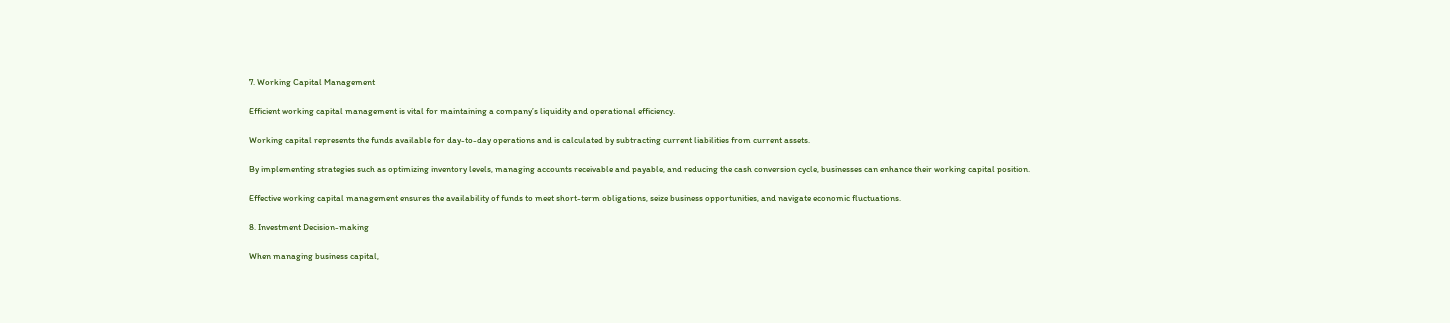7. Working Capital Management

Efficient working capital management is vital for maintaining a company’s liquidity and operational efficiency.

Working capital represents the funds available for day-to-day operations and is calculated by subtracting current liabilities from current assets.

By implementing strategies such as optimizing inventory levels, managing accounts receivable and payable, and reducing the cash conversion cycle, businesses can enhance their working capital position.

Effective working capital management ensures the availability of funds to meet short-term obligations, seize business opportunities, and navigate economic fluctuations.

8. Investment Decision-making

When managing business capital,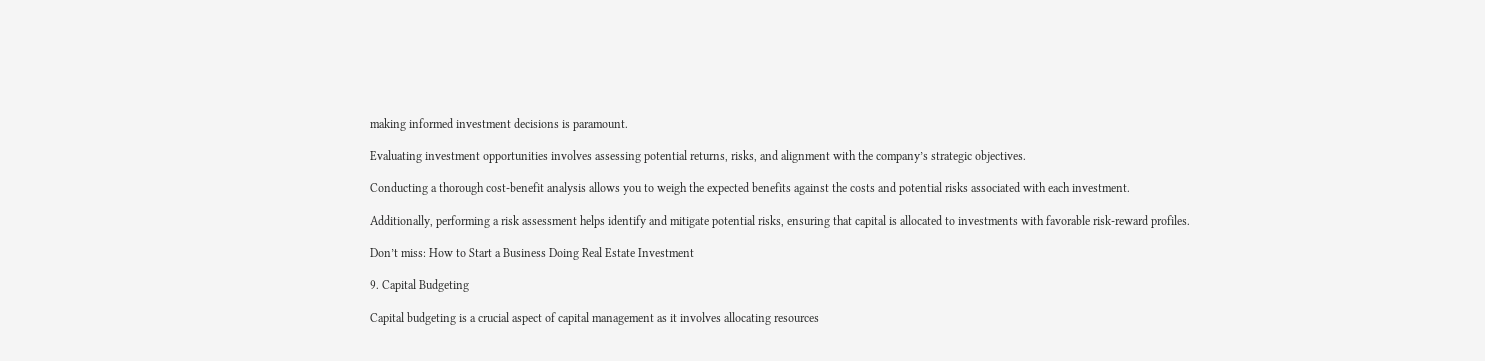making informed investment decisions is paramount.

Evaluating investment opportunities involves assessing potential returns, risks, and alignment with the company’s strategic objectives.

Conducting a thorough cost-benefit analysis allows you to weigh the expected benefits against the costs and potential risks associated with each investment.

Additionally, performing a risk assessment helps identify and mitigate potential risks, ensuring that capital is allocated to investments with favorable risk-reward profiles.

Don’t miss: How to Start a Business Doing Real Estate Investment

9. Capital Budgeting

Capital budgeting is a crucial aspect of capital management as it involves allocating resources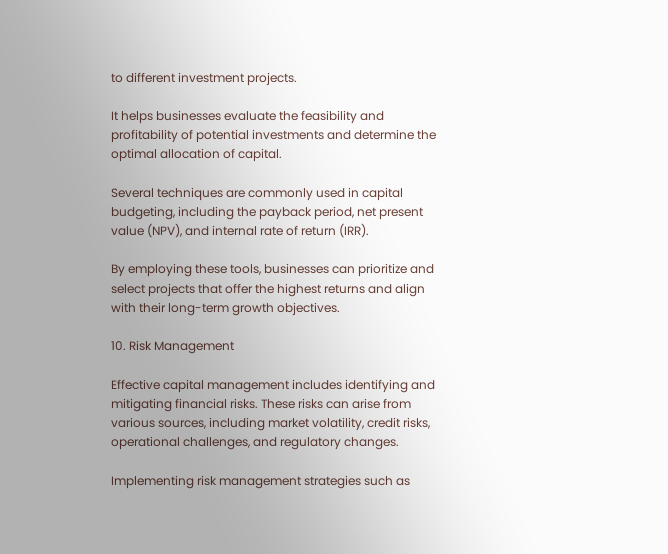to different investment projects.

It helps businesses evaluate the feasibility and profitability of potential investments and determine the optimal allocation of capital.

Several techniques are commonly used in capital budgeting, including the payback period, net present value (NPV), and internal rate of return (IRR).

By employing these tools, businesses can prioritize and select projects that offer the highest returns and align with their long-term growth objectives.

10. Risk Management

Effective capital management includes identifying and mitigating financial risks. These risks can arise from various sources, including market volatility, credit risks, operational challenges, and regulatory changes.

Implementing risk management strategies such as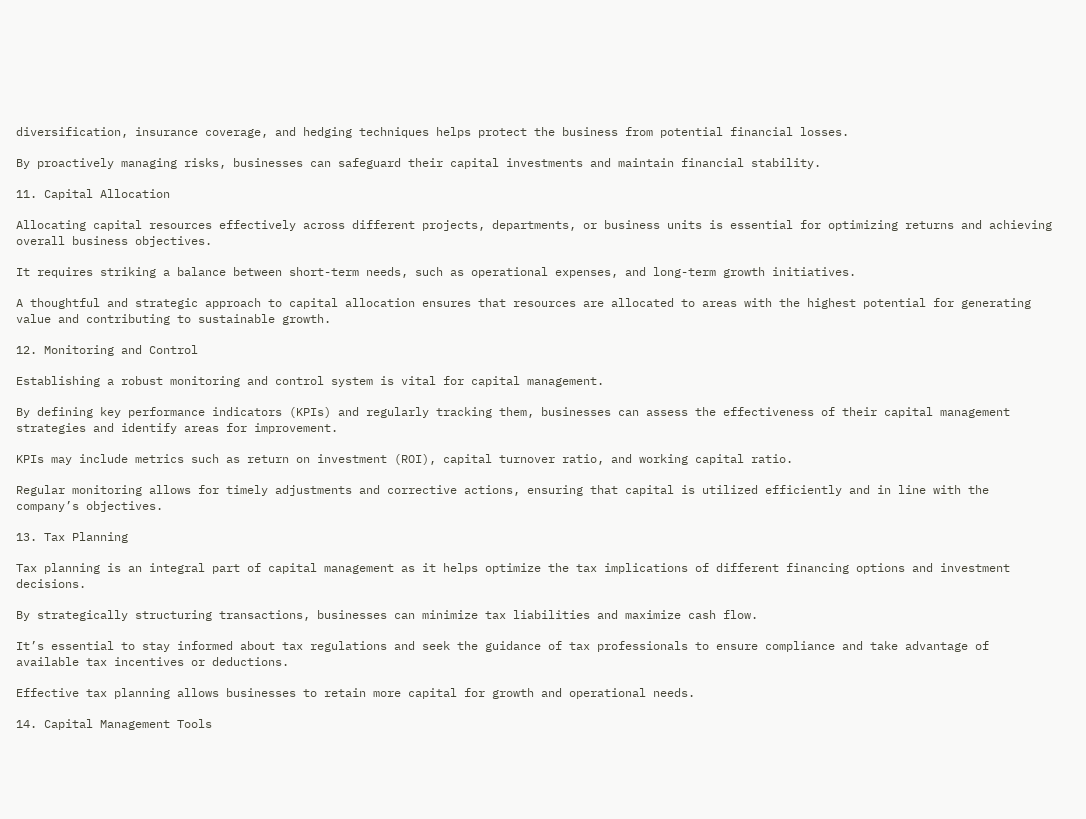diversification, insurance coverage, and hedging techniques helps protect the business from potential financial losses.

By proactively managing risks, businesses can safeguard their capital investments and maintain financial stability.

11. Capital Allocation

Allocating capital resources effectively across different projects, departments, or business units is essential for optimizing returns and achieving overall business objectives.

It requires striking a balance between short-term needs, such as operational expenses, and long-term growth initiatives.

A thoughtful and strategic approach to capital allocation ensures that resources are allocated to areas with the highest potential for generating value and contributing to sustainable growth.

12. Monitoring and Control

Establishing a robust monitoring and control system is vital for capital management.

By defining key performance indicators (KPIs) and regularly tracking them, businesses can assess the effectiveness of their capital management strategies and identify areas for improvement.

KPIs may include metrics such as return on investment (ROI), capital turnover ratio, and working capital ratio.

Regular monitoring allows for timely adjustments and corrective actions, ensuring that capital is utilized efficiently and in line with the company’s objectives.

13. Tax Planning

Tax planning is an integral part of capital management as it helps optimize the tax implications of different financing options and investment decisions.

By strategically structuring transactions, businesses can minimize tax liabilities and maximize cash flow.

It’s essential to stay informed about tax regulations and seek the guidance of tax professionals to ensure compliance and take advantage of available tax incentives or deductions.

Effective tax planning allows businesses to retain more capital for growth and operational needs.

14. Capital Management Tools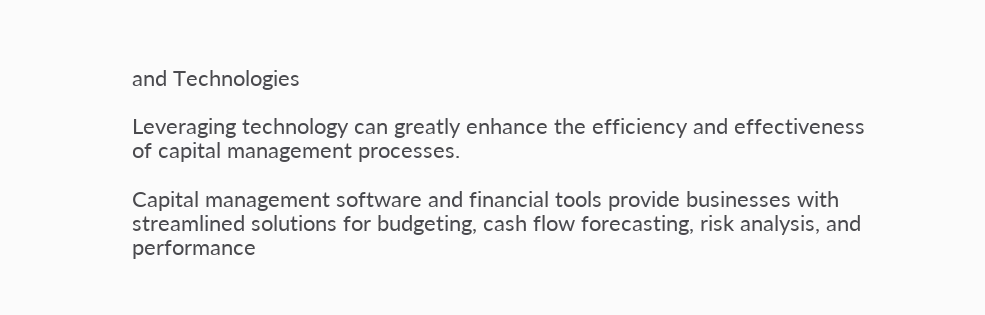and Technologies

Leveraging technology can greatly enhance the efficiency and effectiveness of capital management processes.

Capital management software and financial tools provide businesses with streamlined solutions for budgeting, cash flow forecasting, risk analysis, and performance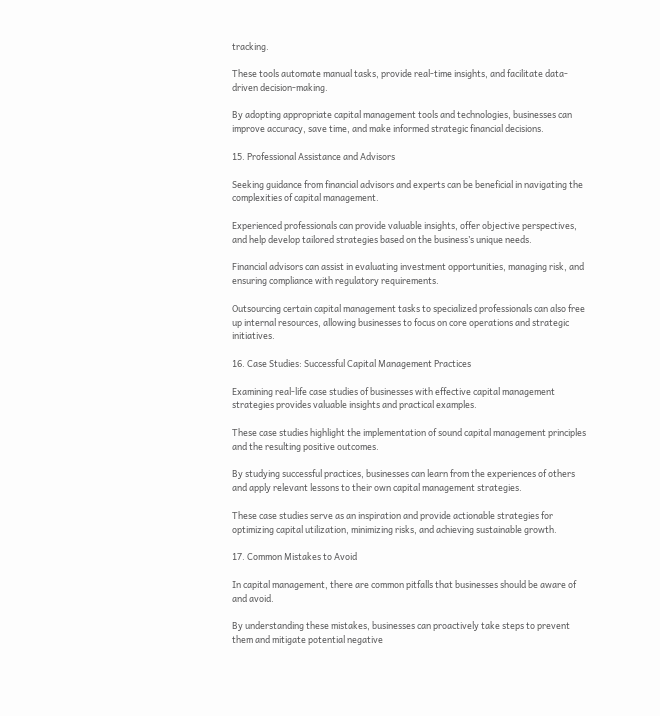tracking.

These tools automate manual tasks, provide real-time insights, and facilitate data-driven decision-making.

By adopting appropriate capital management tools and technologies, businesses can improve accuracy, save time, and make informed strategic financial decisions.

15. Professional Assistance and Advisors

Seeking guidance from financial advisors and experts can be beneficial in navigating the complexities of capital management.

Experienced professionals can provide valuable insights, offer objective perspectives, and help develop tailored strategies based on the business’s unique needs.

Financial advisors can assist in evaluating investment opportunities, managing risk, and ensuring compliance with regulatory requirements.

Outsourcing certain capital management tasks to specialized professionals can also free up internal resources, allowing businesses to focus on core operations and strategic initiatives.

16. Case Studies: Successful Capital Management Practices

Examining real-life case studies of businesses with effective capital management strategies provides valuable insights and practical examples.

These case studies highlight the implementation of sound capital management principles and the resulting positive outcomes.

By studying successful practices, businesses can learn from the experiences of others and apply relevant lessons to their own capital management strategies.

These case studies serve as an inspiration and provide actionable strategies for optimizing capital utilization, minimizing risks, and achieving sustainable growth.

17. Common Mistakes to Avoid

In capital management, there are common pitfalls that businesses should be aware of and avoid.

By understanding these mistakes, businesses can proactively take steps to prevent them and mitigate potential negative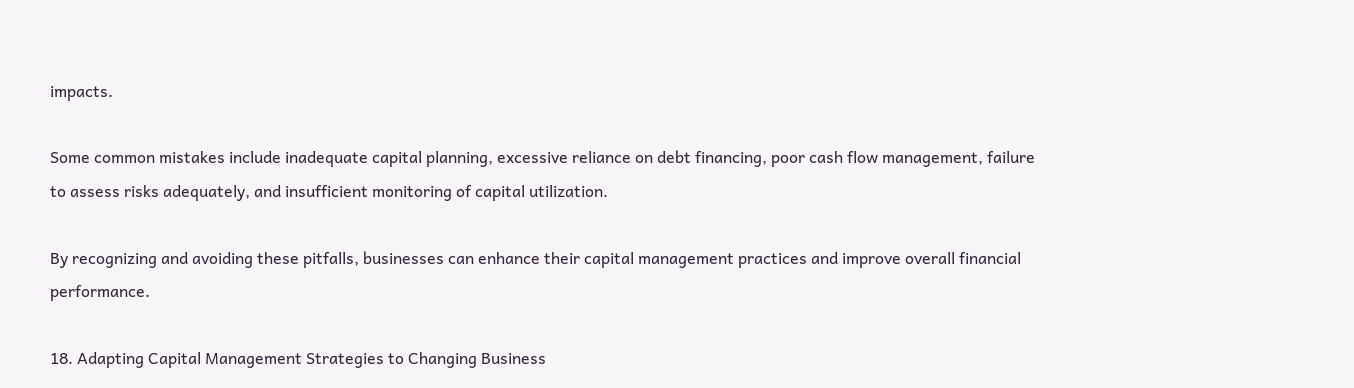impacts.

Some common mistakes include inadequate capital planning, excessive reliance on debt financing, poor cash flow management, failure to assess risks adequately, and insufficient monitoring of capital utilization.

By recognizing and avoiding these pitfalls, businesses can enhance their capital management practices and improve overall financial performance.

18. Adapting Capital Management Strategies to Changing Business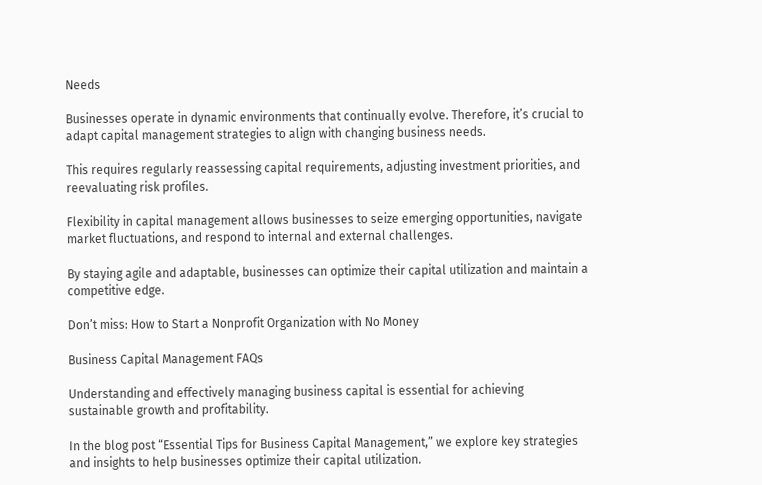Needs

Businesses operate in dynamic environments that continually evolve. Therefore, it’s crucial to adapt capital management strategies to align with changing business needs.

This requires regularly reassessing capital requirements, adjusting investment priorities, and reevaluating risk profiles.

Flexibility in capital management allows businesses to seize emerging opportunities, navigate market fluctuations, and respond to internal and external challenges.

By staying agile and adaptable, businesses can optimize their capital utilization and maintain a competitive edge.

Don’t miss: How to Start a Nonprofit Organization with No Money

Business Capital Management FAQs

Understanding and effectively managing business capital is essential for achieving sustainable growth and profitability.

In the blog post “Essential Tips for Business Capital Management,” we explore key strategies and insights to help businesses optimize their capital utilization.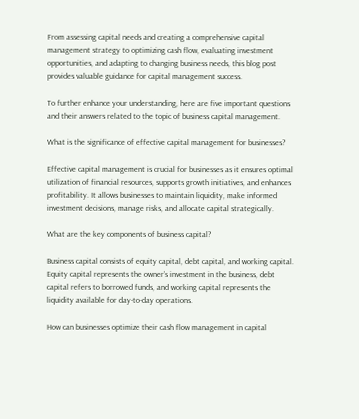From assessing capital needs and creating a comprehensive capital management strategy to optimizing cash flow, evaluating investment opportunities, and adapting to changing business needs, this blog post provides valuable guidance for capital management success.

To further enhance your understanding, here are five important questions and their answers related to the topic of business capital management.

What is the significance of effective capital management for businesses?

Effective capital management is crucial for businesses as it ensures optimal utilization of financial resources, supports growth initiatives, and enhances profitability. It allows businesses to maintain liquidity, make informed investment decisions, manage risks, and allocate capital strategically.

What are the key components of business capital?

Business capital consists of equity capital, debt capital, and working capital. Equity capital represents the owner’s investment in the business, debt capital refers to borrowed funds, and working capital represents the liquidity available for day-to-day operations.

How can businesses optimize their cash flow management in capital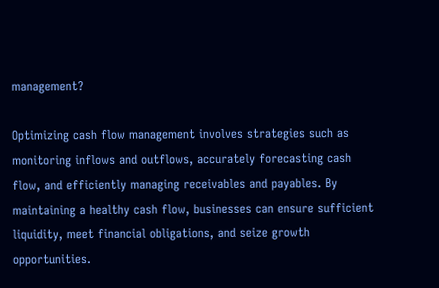management?

Optimizing cash flow management involves strategies such as monitoring inflows and outflows, accurately forecasting cash flow, and efficiently managing receivables and payables. By maintaining a healthy cash flow, businesses can ensure sufficient liquidity, meet financial obligations, and seize growth opportunities.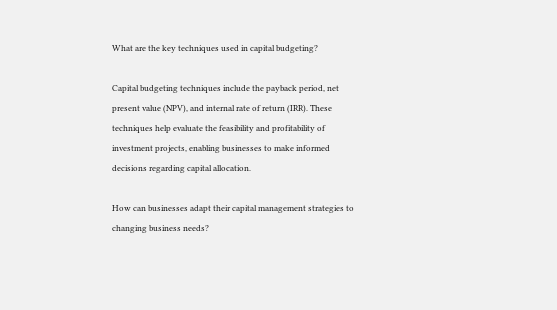What are the key techniques used in capital budgeting?

Capital budgeting techniques include the payback period, net present value (NPV), and internal rate of return (IRR). These techniques help evaluate the feasibility and profitability of investment projects, enabling businesses to make informed decisions regarding capital allocation.

How can businesses adapt their capital management strategies to changing business needs?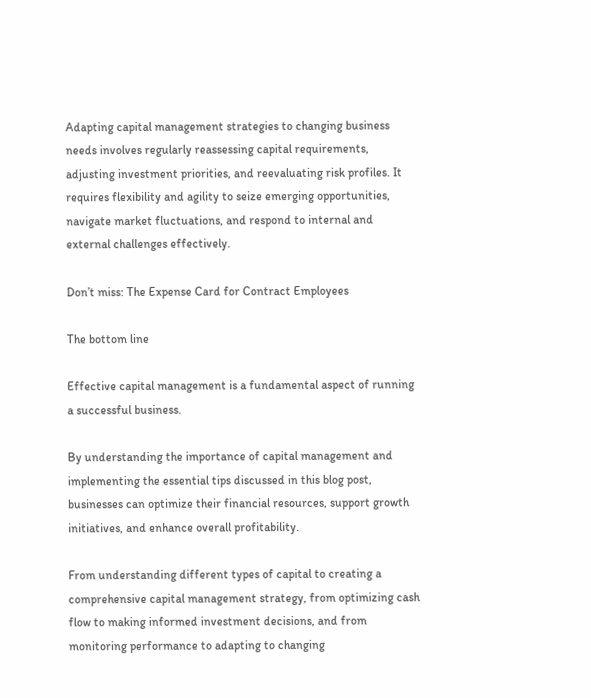Adapting capital management strategies to changing business needs involves regularly reassessing capital requirements, adjusting investment priorities, and reevaluating risk profiles. It requires flexibility and agility to seize emerging opportunities, navigate market fluctuations, and respond to internal and external challenges effectively.

Don’t miss: The Expense Card for Contract Employees

The bottom line

Effective capital management is a fundamental aspect of running a successful business.

By understanding the importance of capital management and implementing the essential tips discussed in this blog post, businesses can optimize their financial resources, support growth initiatives, and enhance overall profitability.

From understanding different types of capital to creating a comprehensive capital management strategy, from optimizing cash flow to making informed investment decisions, and from monitoring performance to adapting to changing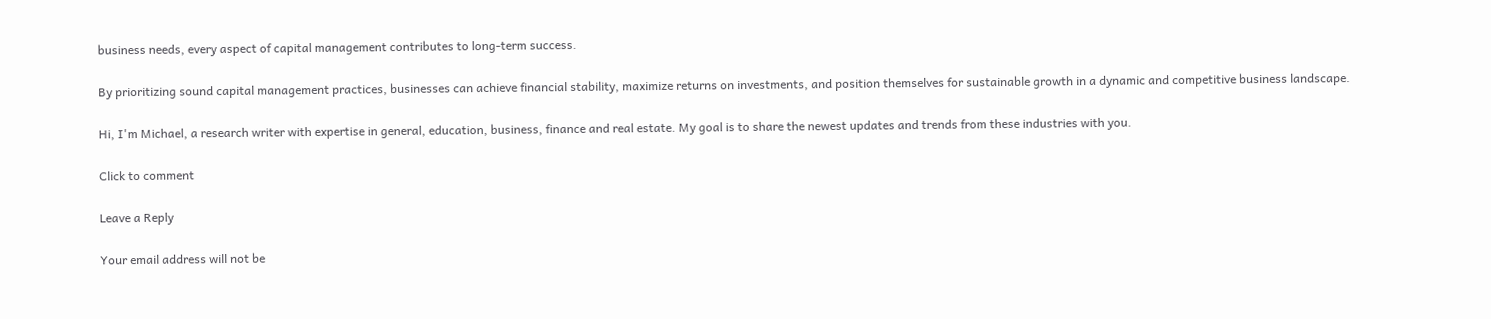business needs, every aspect of capital management contributes to long-term success.

By prioritizing sound capital management practices, businesses can achieve financial stability, maximize returns on investments, and position themselves for sustainable growth in a dynamic and competitive business landscape.

Hi, I'm Michael, a research writer with expertise in general, education, business, finance and real estate. My goal is to share the newest updates and trends from these industries with you.

Click to comment

Leave a Reply

Your email address will not be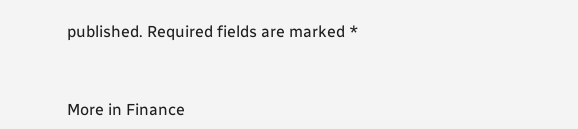published. Required fields are marked *



More in Finance